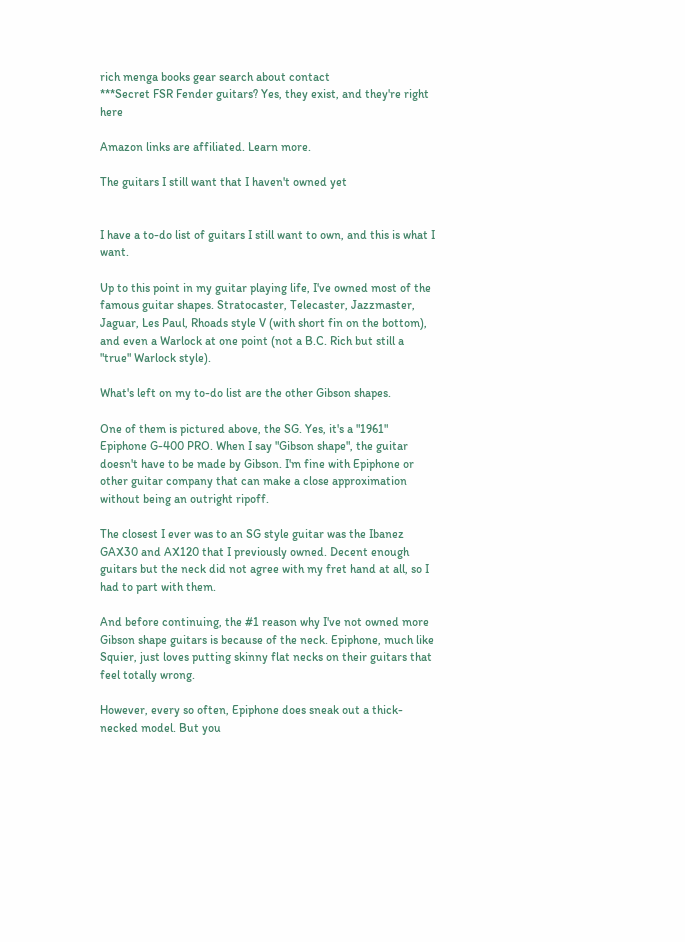rich menga books gear search about contact
***Secret FSR Fender guitars? Yes, they exist, and they're right here

Amazon links are affiliated. Learn more.

The guitars I still want that I haven't owned yet


I have a to-do list of guitars I still want to own, and this is what I want.

Up to this point in my guitar playing life, I've owned most of the famous guitar shapes. Stratocaster, Telecaster, Jazzmaster, Jaguar, Les Paul, Rhoads style V (with short fin on the bottom), and even a Warlock at one point (not a B.C. Rich but still a "true" Warlock style).

What's left on my to-do list are the other Gibson shapes.

One of them is pictured above, the SG. Yes, it's a "1961" Epiphone G-400 PRO. When I say "Gibson shape", the guitar doesn't have to be made by Gibson. I'm fine with Epiphone or other guitar company that can make a close approximation without being an outright ripoff.

The closest I ever was to an SG style guitar was the Ibanez GAX30 and AX120 that I previously owned. Decent enough guitars but the neck did not agree with my fret hand at all, so I had to part with them.

And before continuing, the #1 reason why I've not owned more Gibson shape guitars is because of the neck. Epiphone, much like Squier, just loves putting skinny flat necks on their guitars that feel totally wrong.

However, every so often, Epiphone does sneak out a thick-necked model. But you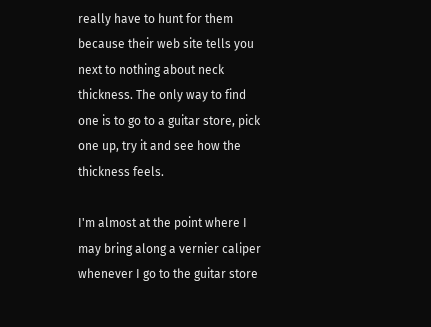really have to hunt for them because their web site tells you next to nothing about neck thickness. The only way to find one is to go to a guitar store, pick one up, try it and see how the thickness feels.

I'm almost at the point where I may bring along a vernier caliper whenever I go to the guitar store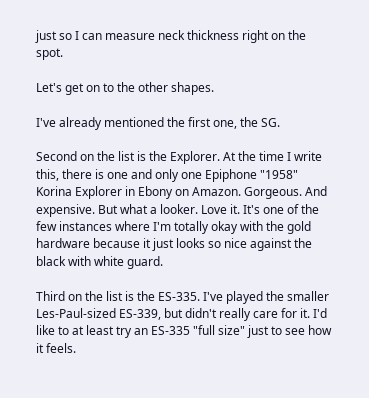just so I can measure neck thickness right on the spot.

Let's get on to the other shapes.

I've already mentioned the first one, the SG.

Second on the list is the Explorer. At the time I write this, there is one and only one Epiphone "1958" Korina Explorer in Ebony on Amazon. Gorgeous. And expensive. But what a looker. Love it. It's one of the few instances where I'm totally okay with the gold hardware because it just looks so nice against the black with white guard.

Third on the list is the ES-335. I've played the smaller Les-Paul-sized ES-339, but didn't really care for it. I'd like to at least try an ES-335 "full size" just to see how it feels.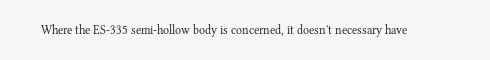Where the ES-335 semi-hollow body is concerned, it doesn't necessary have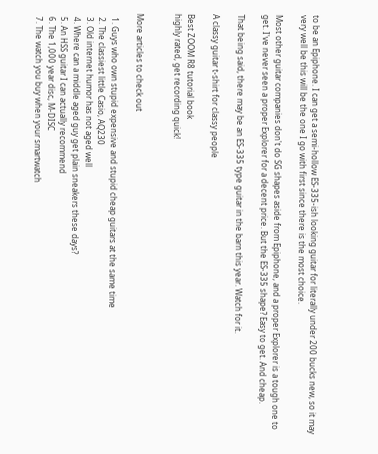to be an Epiphone. I can get a semi-hollow ES-335-ish looking guitar for literally under 200 bucks new, so it may very well be this will be the one I go with first since there is the most choice.

Most other guitar companies don't do SG shapes aside from Epiphone, and a proper Explorer is a tough one to get. I've never seen a proper Explorer for a decent price. But the ES-335 shape? Easy to get. And cheap.

That being said, there may be an ES-335 type guitar in the barn this year. Watch for it.

A classy guitar t-shirt for classy people

Best ZOOM R8 tutorial book
highly rated, get recording quick!


More articles to check out

  1. Guys who own stupid expensive and stupid cheap guitars at the same time
  2. The classiest little Casio, AQ230
  3. Old internet humor has not aged well
  4. Where can a middle aged guy get plain sneakers these days?
  5. An HSS guitar I can actually recommend
  6. The 1,000 year disc, M-DISC
  7. The watch you buy when your smartwatch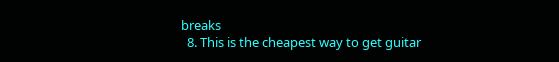breaks
  8. This is the cheapest way to get guitar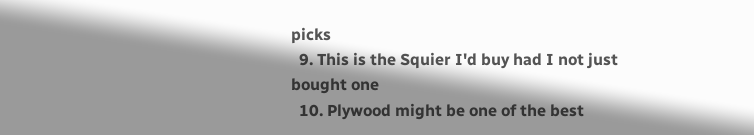picks
  9. This is the Squier I'd buy had I not just bought one
  10. Plywood might be one of the best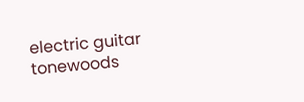electric guitar tonewoods